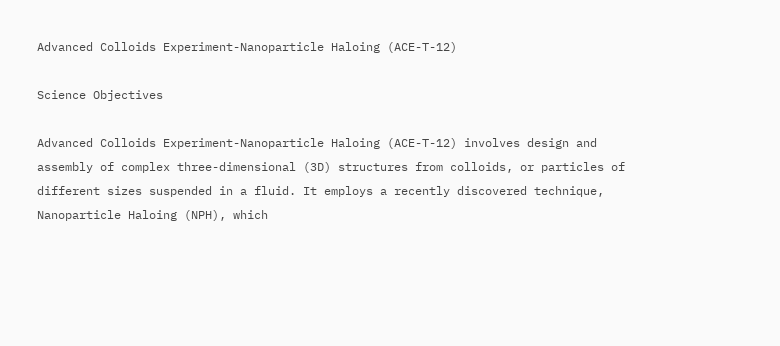Advanced Colloids Experiment-Nanoparticle Haloing (ACE-T-12)

Science Objectives

Advanced Colloids Experiment-Nanoparticle Haloing (ACE-T-12) involves design and assembly of complex three-dimensional (3D) structures from colloids, or particles of different sizes suspended in a fluid. It employs a recently discovered technique, Nanoparticle Haloing (NPH), which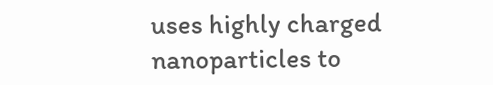uses highly charged nanoparticles to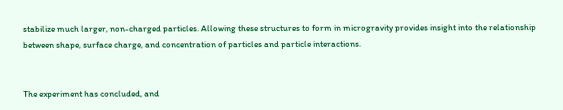stabilize much larger, non-charged particles. Allowing these structures to form in microgravity provides insight into the relationship between shape, surface charge, and concentration of particles and particle interactions.


The experiment has concluded, and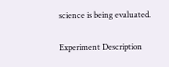science is being evaluated.

Experiment Description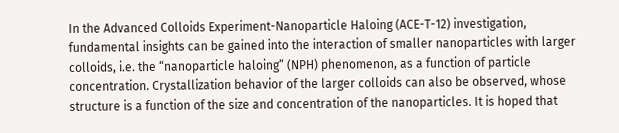In the Advanced Colloids Experiment-Nanoparticle Haloing (ACE-T-12) investigation, fundamental insights can be gained into the interaction of smaller nanoparticles with larger colloids, i.e. the “nanoparticle haloing” (NPH) phenomenon, as a function of particle concentration. Crystallization behavior of the larger colloids can also be observed, whose structure is a function of the size and concentration of the nanoparticles. It is hoped that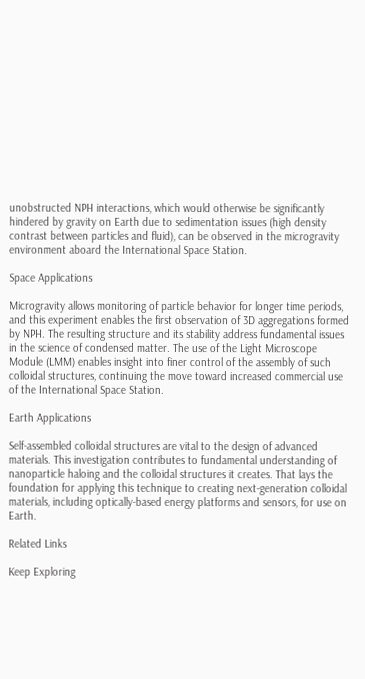unobstructed NPH interactions, which would otherwise be significantly hindered by gravity on Earth due to sedimentation issues (high density contrast between particles and fluid), can be observed in the microgravity environment aboard the International Space Station.

Space Applications

Microgravity allows monitoring of particle behavior for longer time periods, and this experiment enables the first observation of 3D aggregations formed by NPH. The resulting structure and its stability address fundamental issues in the science of condensed matter. The use of the Light Microscope Module (LMM) enables insight into finer control of the assembly of such colloidal structures, continuing the move toward increased commercial use of the International Space Station.

Earth Applications

Self-assembled colloidal structures are vital to the design of advanced materials. This investigation contributes to fundamental understanding of nanoparticle haloing and the colloidal structures it creates. That lays the foundation for applying this technique to creating next-generation colloidal materials, including optically-based energy platforms and sensors, for use on Earth.

Related Links

Keep Exploring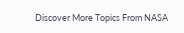Discover More Topics From NASA